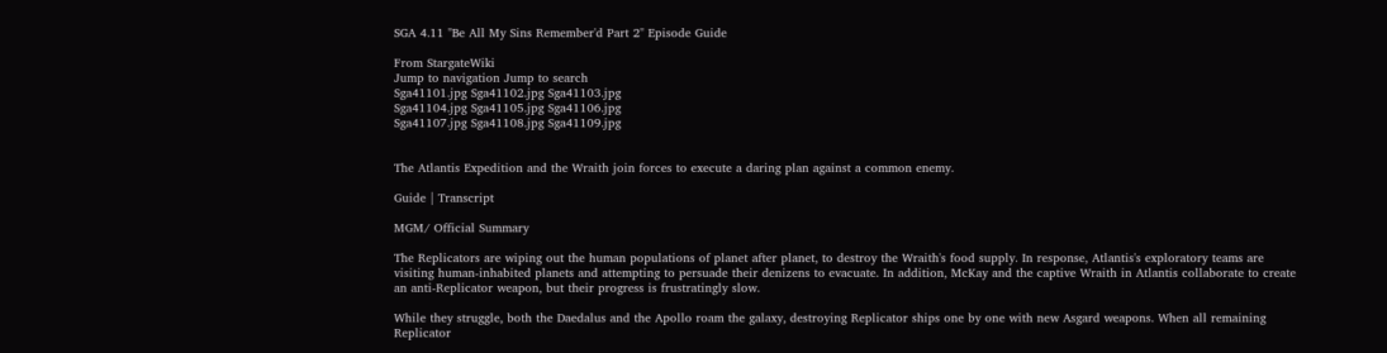SGA 4.11 "Be All My Sins Remember'd Part 2" Episode Guide

From StargateWiki
Jump to navigation Jump to search
Sga41101.jpg Sga41102.jpg Sga41103.jpg
Sga41104.jpg Sga41105.jpg Sga41106.jpg
Sga41107.jpg Sga41108.jpg Sga41109.jpg


The Atlantis Expedition and the Wraith join forces to execute a daring plan against a common enemy.

Guide | Transcript

MGM/ Official Summary

The Replicators are wiping out the human populations of planet after planet, to destroy the Wraith's food supply. In response, Atlantis's exploratory teams are visiting human-inhabited planets and attempting to persuade their denizens to evacuate. In addition, McKay and the captive Wraith in Atlantis collaborate to create an anti-Replicator weapon, but their progress is frustratingly slow.

While they struggle, both the Daedalus and the Apollo roam the galaxy, destroying Replicator ships one by one with new Asgard weapons. When all remaining Replicator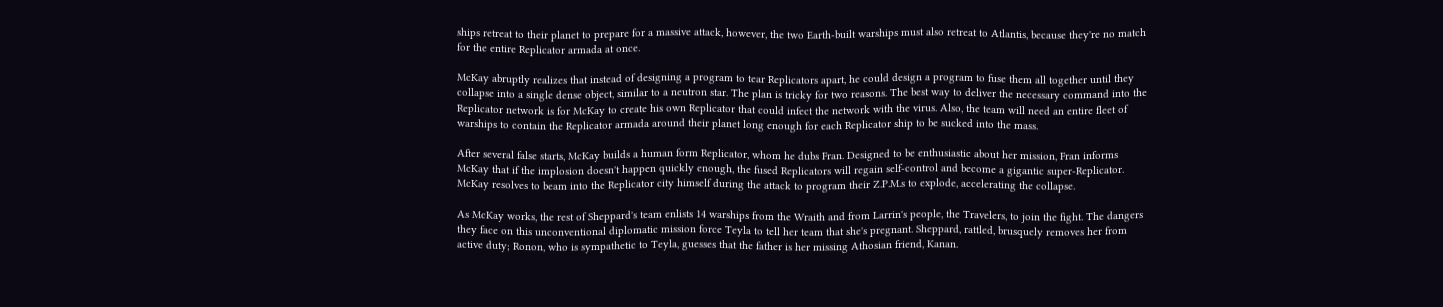ships retreat to their planet to prepare for a massive attack, however, the two Earth-built warships must also retreat to Atlantis, because they're no match for the entire Replicator armada at once.

McKay abruptly realizes that instead of designing a program to tear Replicators apart, he could design a program to fuse them all together until they collapse into a single dense object, similar to a neutron star. The plan is tricky for two reasons. The best way to deliver the necessary command into the Replicator network is for McKay to create his own Replicator that could infect the network with the virus. Also, the team will need an entire fleet of warships to contain the Replicator armada around their planet long enough for each Replicator ship to be sucked into the mass.

After several false starts, McKay builds a human form Replicator, whom he dubs Fran. Designed to be enthusiastic about her mission, Fran informs McKay that if the implosion doesn't happen quickly enough, the fused Replicators will regain self-control and become a gigantic super-Replicator. McKay resolves to beam into the Replicator city himself during the attack to program their Z.P.M.s to explode, accelerating the collapse.

As McKay works, the rest of Sheppard's team enlists 14 warships from the Wraith and from Larrin's people, the Travelers, to join the fight. The dangers they face on this unconventional diplomatic mission force Teyla to tell her team that she's pregnant. Sheppard, rattled, brusquely removes her from active duty; Ronon, who is sympathetic to Teyla, guesses that the father is her missing Athosian friend, Kanan.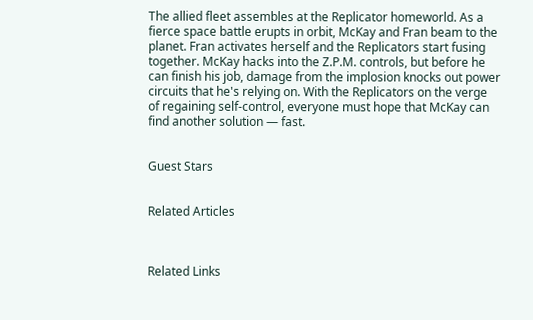The allied fleet assembles at the Replicator homeworld. As a fierce space battle erupts in orbit, McKay and Fran beam to the planet. Fran activates herself and the Replicators start fusing together. McKay hacks into the Z.P.M. controls, but before he can finish his job, damage from the implosion knocks out power circuits that he's relying on. With the Replicators on the verge of regaining self-control, everyone must hope that McKay can find another solution — fast.


Guest Stars


Related Articles



Related Links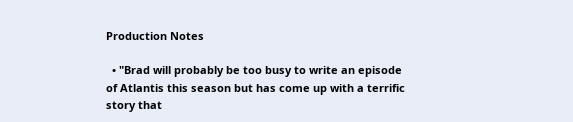Production Notes

  • "Brad will probably be too busy to write an episode of Atlantis this season but has come up with a terrific story that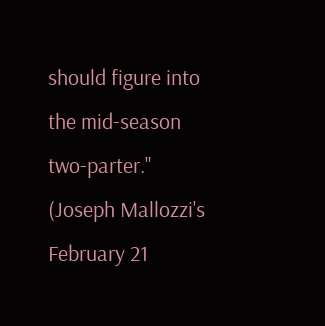should figure into the mid-season two-parter." (Joseph Mallozzi's February 21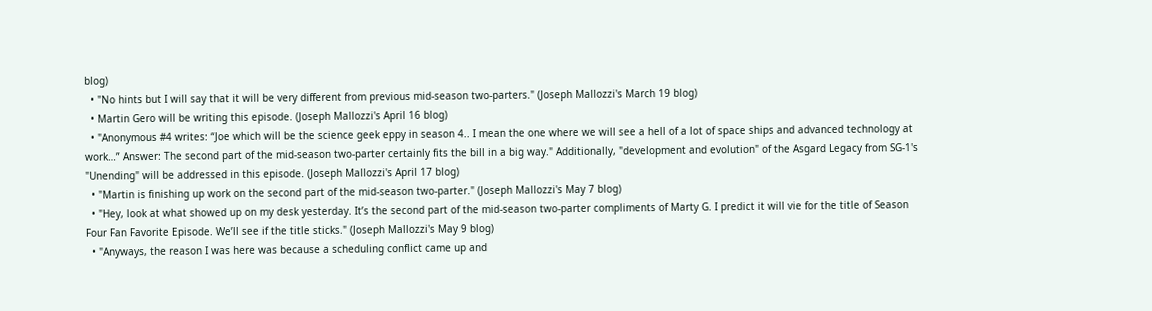blog)
  • "No hints but I will say that it will be very different from previous mid-season two-parters." (Joseph Mallozzi's March 19 blog)
  • Martin Gero will be writing this episode. (Joseph Mallozzi's April 16 blog)
  • "Anonymous #4 writes: “Joe which will be the science geek eppy in season 4.. I mean the one where we will see a hell of a lot of space ships and advanced technology at work…” Answer: The second part of the mid-season two-parter certainly fits the bill in a big way." Additionally, "development and evolution" of the Asgard Legacy from SG-1's "Unending" will be addressed in this episode. (Joseph Mallozzi's April 17 blog)
  • "Martin is finishing up work on the second part of the mid-season two-parter." (Joseph Mallozzi's May 7 blog)
  • "Hey, look at what showed up on my desk yesterday. It’s the second part of the mid-season two-parter compliments of Marty G. I predict it will vie for the title of Season Four Fan Favorite Episode. We’ll see if the title sticks." (Joseph Mallozzi's May 9 blog)
  • "Anyways, the reason I was here was because a scheduling conflict came up and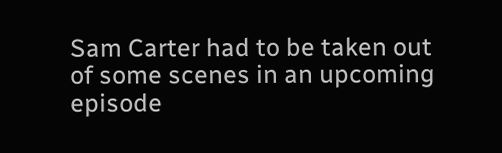Sam Carter had to be taken out of some scenes in an upcoming episode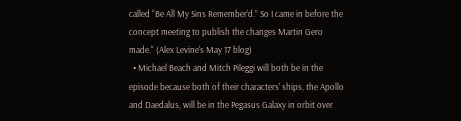called “Be All My Sins Remember’d.” So I came in before the concept meeting to publish the changes Martin Gero made." (Alex Levine's May 17 blog)
  • Michael Beach and Mitch Pileggi will both be in the episode because both of their characters' ships, the Apollo and Daedalus, will be in the Pegasus Galaxy in orbit over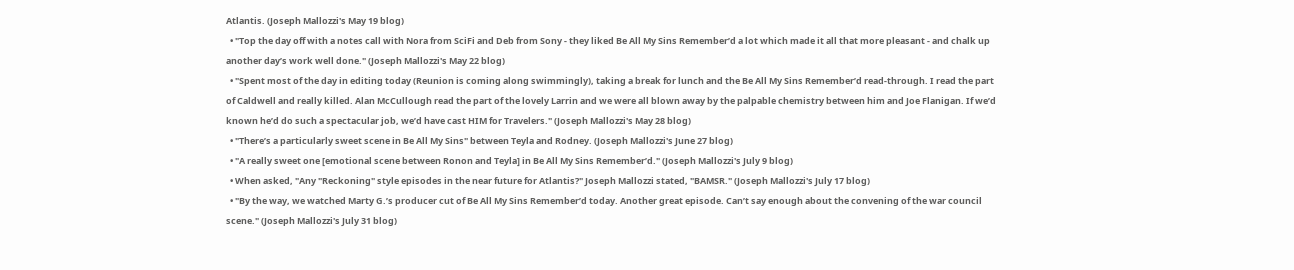Atlantis. (Joseph Mallozzi's May 19 blog)
  • "Top the day off with a notes call with Nora from SciFi and Deb from Sony - they liked Be All My Sins Remember’d a lot which made it all that more pleasant - and chalk up another day’s work well done." (Joseph Mallozzi's May 22 blog)
  • "Spent most of the day in editing today (Reunion is coming along swimmingly), taking a break for lunch and the Be All My Sins Remember’d read-through. I read the part of Caldwell and really killed. Alan McCullough read the part of the lovely Larrin and we were all blown away by the palpable chemistry between him and Joe Flanigan. If we’d known he’d do such a spectacular job, we’d have cast HIM for Travelers." (Joseph Mallozzi's May 28 blog)
  • "There’s a particularly sweet scene in Be All My Sins" between Teyla and Rodney. (Joseph Mallozzi's June 27 blog)
  • "A really sweet one [emotional scene between Ronon and Teyla] in Be All My Sins Remember’d." (Joseph Mallozzi's July 9 blog)
  • When asked, "Any "Reckoning" style episodes in the near future for Atlantis?" Joseph Mallozzi stated, "BAMSR." (Joseph Mallozzi's July 17 blog)
  • "By the way, we watched Marty G.’s producer cut of Be All My Sins Remember’d today. Another great episode. Can’t say enough about the convening of the war council scene." (Joseph Mallozzi's July 31 blog)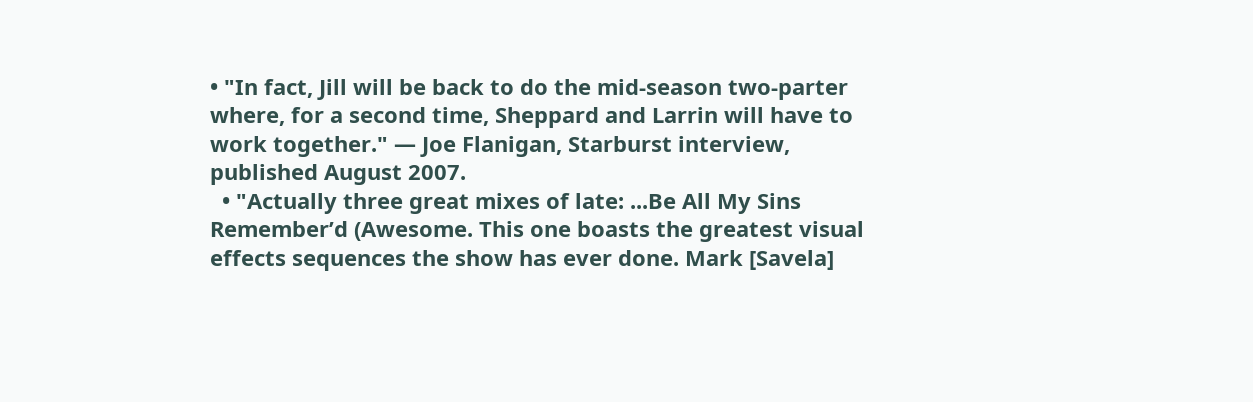• "In fact, Jill will be back to do the mid-season two-parter where, for a second time, Sheppard and Larrin will have to work together." — Joe Flanigan, Starburst interview, published August 2007.
  • "Actually three great mixes of late: ...Be All My Sins Remember’d (Awesome. This one boasts the greatest visual effects sequences the show has ever done. Mark [Savela]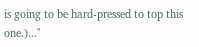is going to be hard-pressed to top this one.)..."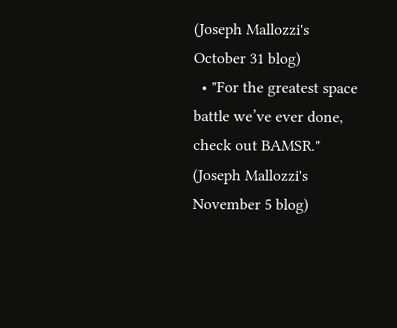(Joseph Mallozzi's October 31 blog)
  • "For the greatest space battle we’ve ever done, check out BAMSR." (Joseph Mallozzi's November 5 blog)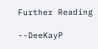Further Reading

--DeeKayP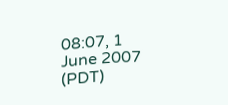08:07, 1 June 2007 (PDT)